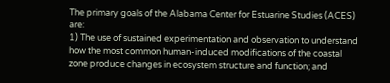The primary goals of the Alabama Center for Estuarine Studies (ACES) are:
1) The use of sustained experimentation and observation to understand how the most common human-induced modifications of the coastal zone produce changes in ecosystem structure and function; and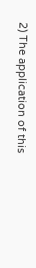2) The application of this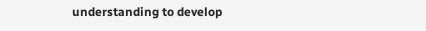understanding to develop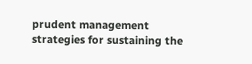prudent management strategies for sustaining the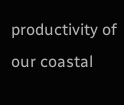productivity of our coastal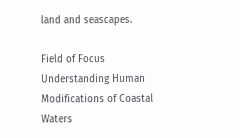land and seascapes.

Field of Focus
Understanding Human Modifications of Coastal Waters